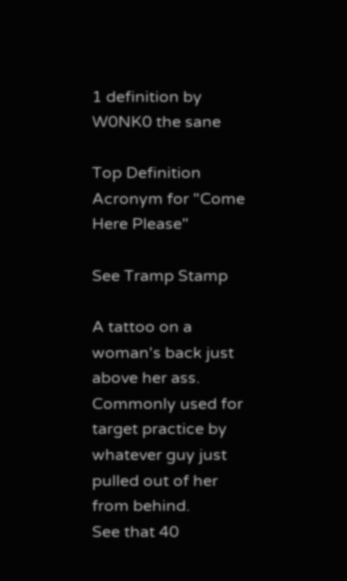1 definition by W0NK0 the sane

Top Definition
Acronym for "Come Here Please"

See Tramp Stamp

A tattoo on a woman's back just above her ass. Commonly used for target practice by whatever guy just pulled out of her from behind.
See that 40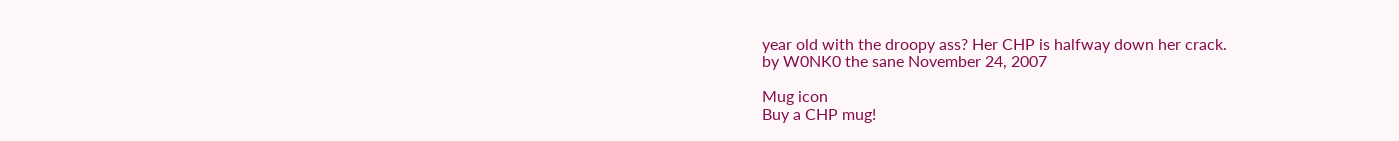year old with the droopy ass? Her CHP is halfway down her crack.
by W0NK0 the sane November 24, 2007

Mug icon
Buy a CHP mug!